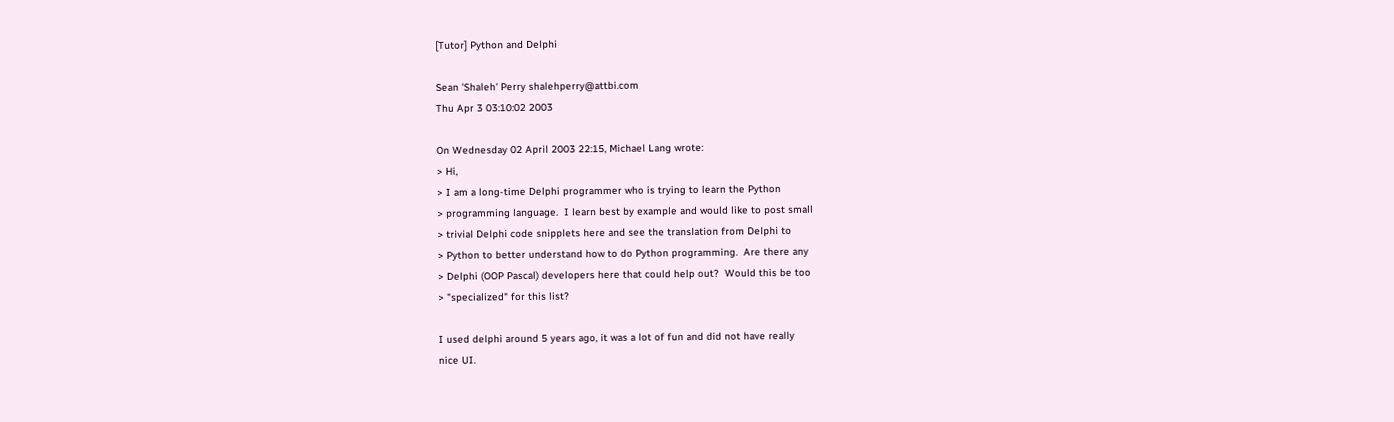[Tutor] Python and Delphi

Sean 'Shaleh' Perry shalehperry@attbi.com
Thu Apr 3 03:10:02 2003

On Wednesday 02 April 2003 22:15, Michael Lang wrote:
> Hi,
> I am a long-time Delphi programmer who is trying to learn the Python
> programming language.  I learn best by example and would like to post small
> trivial Delphi code snipplets here and see the translation from Delphi to
> Python to better understand how to do Python programming.  Are there any
> Delphi (OOP Pascal) developers here that could help out?  Would this be too
> "specialized" for this list?

I used delphi around 5 years ago, it was a lot of fun and did not have really
nice UI.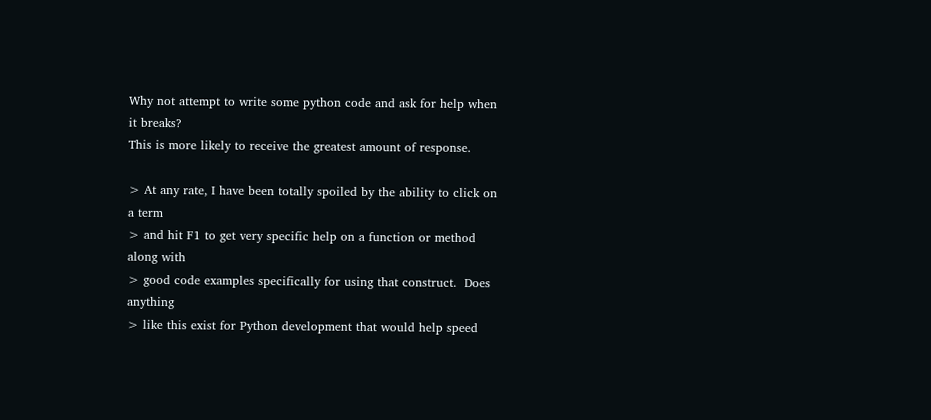Why not attempt to write some python code and ask for help when it breaks?
This is more likely to receive the greatest amount of response.

> At any rate, I have been totally spoiled by the ability to click on a term
> and hit F1 to get very specific help on a function or method along with
> good code examples specifically for using that construct.  Does anything
> like this exist for Python development that would help speed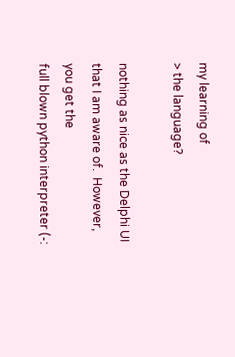my learning of
> the language?

nothing as nice as the Delphi UI that I am aware of.  However, you get the
full blown python interpreter (-: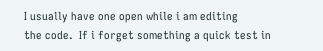I usually have one open while i am editing
the code.  If i forget something a quick test in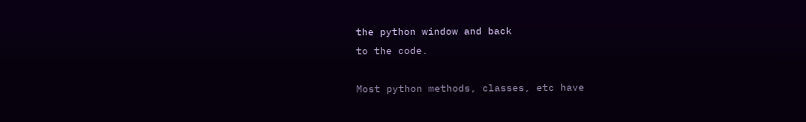the python window and back
to the code.

Most python methods, classes, etc have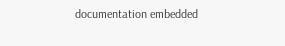documentation embedded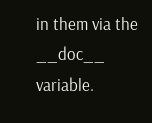in them via the
__doc__ variable.